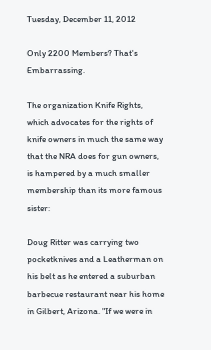Tuesday, December 11, 2012

Only 2200 Members? That's Embarrassing.

The organization Knife Rights, which advocates for the rights of knife owners in much the same way that the NRA does for gun owners, is hampered by a much smaller membership than its more famous sister:

Doug Ritter was carrying two pocketknives and a Leatherman on his belt as he entered a suburban barbecue restaurant near his home in Gilbert, Arizona. "If we were in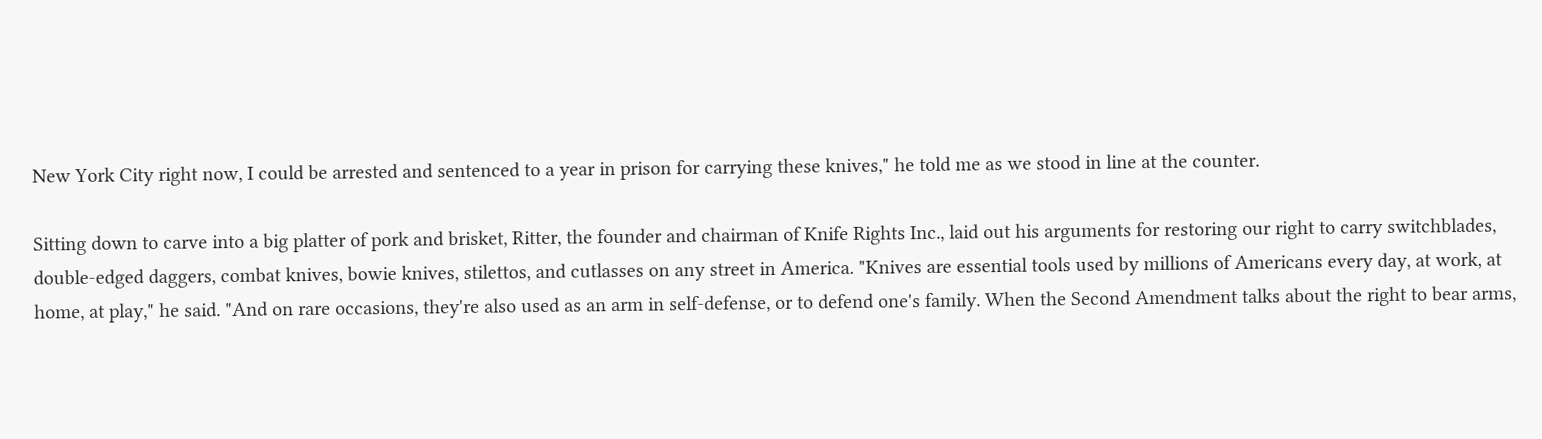New York City right now, I could be arrested and sentenced to a year in prison for carrying these knives," he told me as we stood in line at the counter.

Sitting down to carve into a big platter of pork and brisket, Ritter, the founder and chairman of Knife Rights Inc., laid out his arguments for restoring our right to carry switchblades, double-edged daggers, combat knives, bowie knives, stilettos, and cutlasses on any street in America. "Knives are essential tools used by millions of Americans every day, at work, at home, at play," he said. "And on rare occasions, they're also used as an arm in self-defense, or to defend one's family. When the Second Amendment talks about the right to bear arms,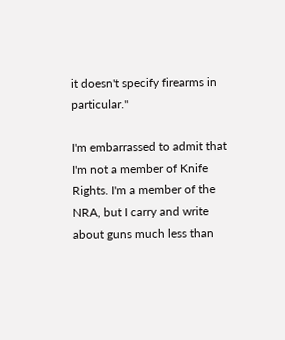it doesn't specify firearms in particular."

I'm embarrassed to admit that I'm not a member of Knife Rights. I'm a member of the NRA, but I carry and write about guns much less than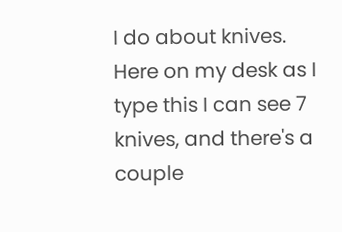I do about knives. Here on my desk as I type this I can see 7 knives, and there's a couple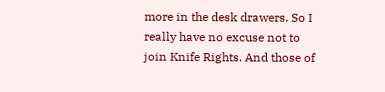more in the desk drawers. So I really have no excuse not to join Knife Rights. And those of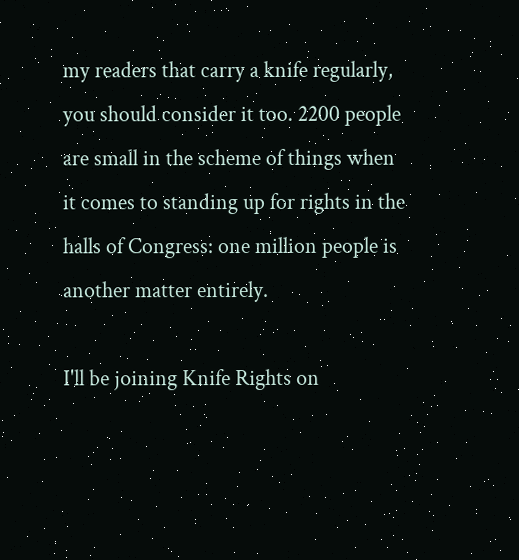my readers that carry a knife regularly, you should consider it too. 2200 people are small in the scheme of things when it comes to standing up for rights in the halls of Congress: one million people is another matter entirely.

I'll be joining Knife Rights on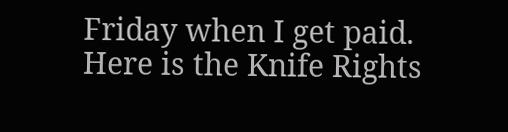Friday when I get paid. Here is the Knife Rights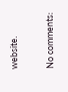website.

No comments: